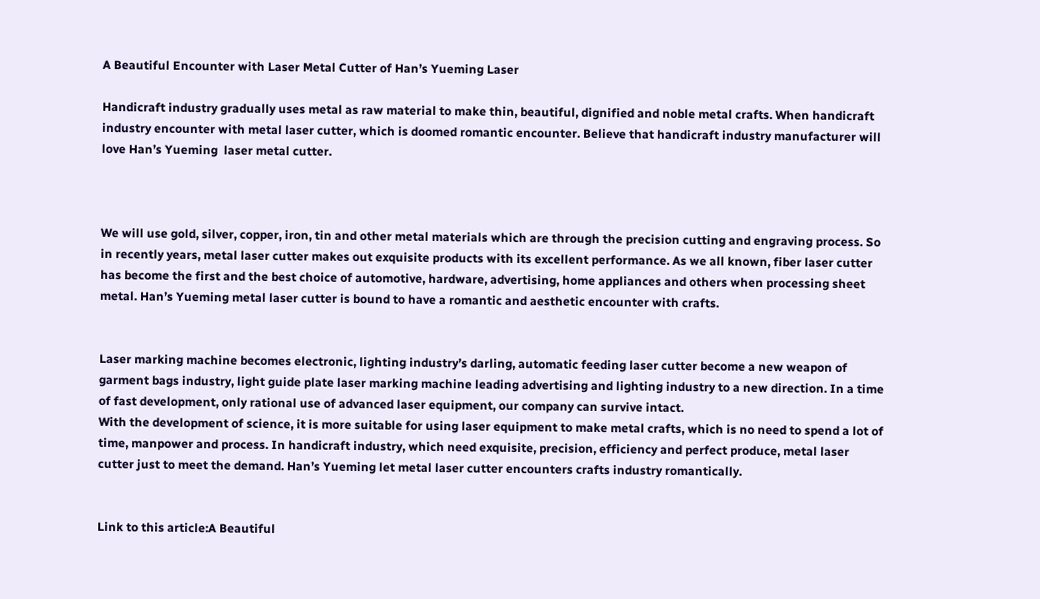A Beautiful Encounter with Laser Metal Cutter of Han’s Yueming Laser

Handicraft industry gradually uses metal as raw material to make thin, beautiful, dignified and noble metal crafts. When handicraft industry encounter with metal laser cutter, which is doomed romantic encounter. Believe that handicraft industry manufacturer will love Han’s Yueming  laser metal cutter.



We will use gold, silver, copper, iron, tin and other metal materials which are through the precision cutting and engraving process. So in recently years, metal laser cutter makes out exquisite products with its excellent performance. As we all known, fiber laser cutter has become the first and the best choice of automotive, hardware, advertising, home appliances and others when processing sheet metal. Han’s Yueming metal laser cutter is bound to have a romantic and aesthetic encounter with crafts.


Laser marking machine becomes electronic, lighting industry’s darling, automatic feeding laser cutter become a new weapon of garment bags industry, light guide plate laser marking machine leading advertising and lighting industry to a new direction. In a time of fast development, only rational use of advanced laser equipment, our company can survive intact.
With the development of science, it is more suitable for using laser equipment to make metal crafts, which is no need to spend a lot of time, manpower and process. In handicraft industry, which need exquisite, precision, efficiency and perfect produce, metal laser cutter just to meet the demand. Han’s Yueming let metal laser cutter encounters crafts industry romantically.


Link to this article:A Beautiful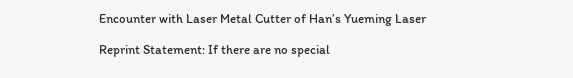Encounter with Laser Metal Cutter of Han’s Yueming Laser

Reprint Statement: If there are no special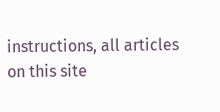instructions, all articles on this site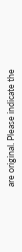are original. Please indicate the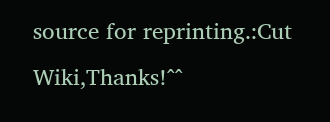source for reprinting.:Cut Wiki,Thanks!^^